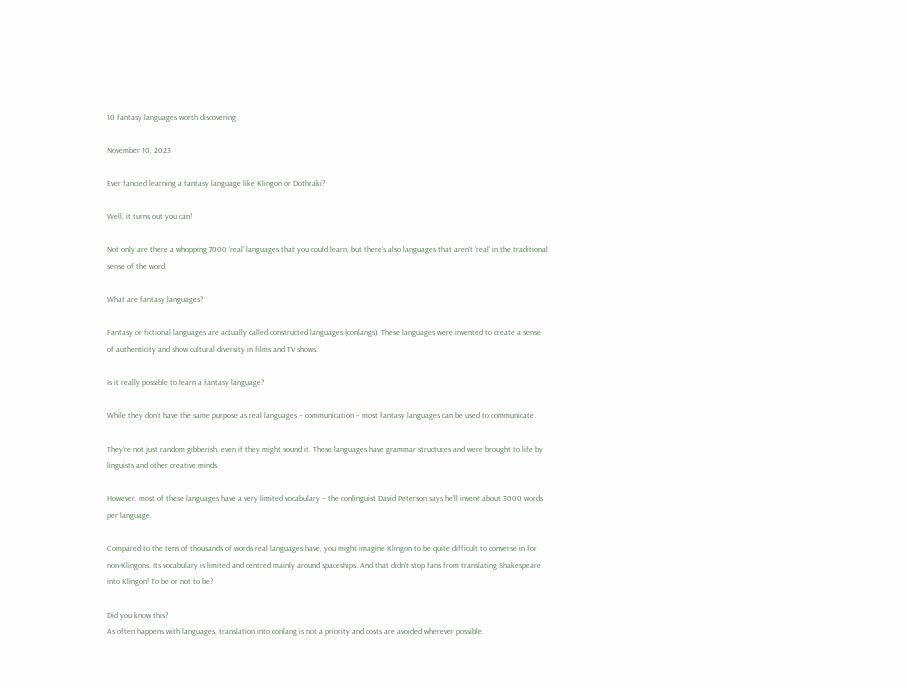10 fantasy languages worth discovering

November 10, 2023

Ever fancied learning a fantasy language like Klingon or Dothraki?

Well, it turns out you can!

Not only are there a whopping 7000 ‘real’ languages that you could learn, but there’s also languages that aren’t ‘real’ in the traditional sense of the word.

What are fantasy languages?

Fantasy or fictional languages are actually called constructed languages (conlangs). These languages were invented to create a sense of authenticity and show cultural diversity in films and TV shows.

Is it really possible to learn a fantasy language?

While they don’t have the same purpose as real languages – communication – most fantasy languages can be used to communicate.

They’re not just random gibberish, even if they might sound it. These languages have grammar structures and were brought to life by linguists and other creative minds.

However, most of these languages have a very limited vocabulary – the conlinguist David Peterson says he’ll invent about 3000 words per language.

Compared to the tens of thousands of words real languages have, you might imagine Klingon to be quite difficult to converse in for non-Klingons. Its vocabulary is limited and centred mainly around spaceships. And that didn’t stop fans from translating Shakespeare into Klingon! To be or not to be?

Did you know this?
As often happens with languages, translation into conlang is not a priority and costs are avoided wherever possible.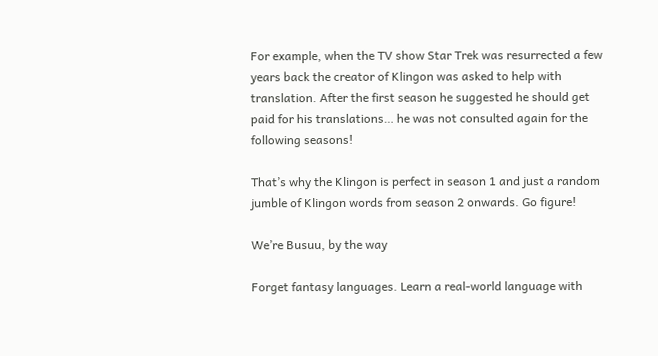For example, when the TV show Star Trek was resurrected a few years back the creator of Klingon was asked to help with translation. After the first season he suggested he should get paid for his translations… he was not consulted again for the following seasons!

That’s why the Klingon is perfect in season 1 and just a random jumble of Klingon words from season 2 onwards. Go figure!

We’re Busuu, by the way

Forget fantasy languages. Learn a real-world language with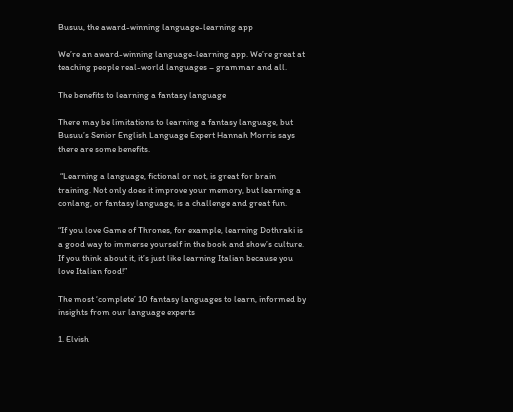Busuu, the award-winning language-learning app

We’re an award-winning language-learning app. We’re great at teaching people real-world languages – grammar and all.

The benefits to learning a fantasy language

There may be limitations to learning a fantasy language, but Busuu’s Senior English Language Expert Hannah Morris says there are some benefits.

 “Learning a language, fictional or not, is great for brain training. Not only does it improve your memory, but learning a conlang, or fantasy language, is a challenge and great fun.

“If you love Game of Thrones, for example, learning Dothraki is a good way to immerse yourself in the book and show’s culture. If you think about it, it’s just like learning Italian because you love Italian food!”

The most ‘complete’ 10 fantasy languages to learn, informed by insights from our language experts

1. Elvish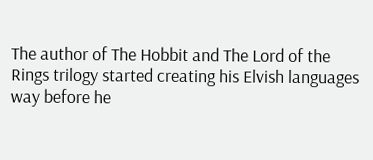The author of The Hobbit and The Lord of the Rings trilogy started creating his Elvish languages way before he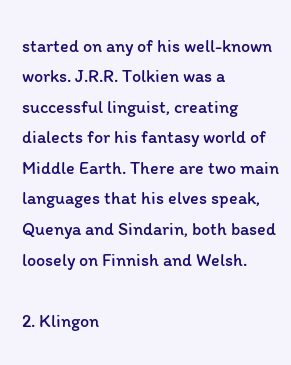started on any of his well-known works. J.R.R. Tolkien was a successful linguist, creating dialects for his fantasy world of Middle Earth. There are two main languages that his elves speak, Quenya and Sindarin, both based loosely on Finnish and Welsh.

2. Klingon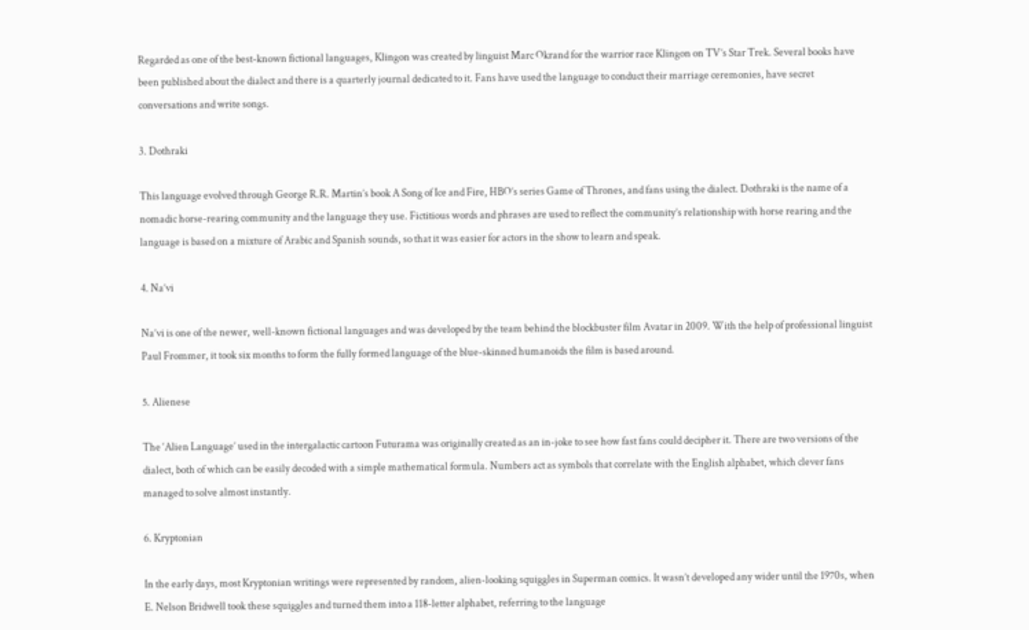Regarded as one of the best-known fictional languages, Klingon was created by linguist Marc Okrand for the warrior race Klingon on TV’s Star Trek. Several books have been published about the dialect and there is a quarterly journal dedicated to it. Fans have used the language to conduct their marriage ceremonies, have secret conversations and write songs.

3. Dothraki

This language evolved through George R.R. Martin’s book A Song of Ice and Fire, HBO’s series Game of Thrones, and fans using the dialect. Dothraki is the name of a nomadic horse-rearing community and the language they use. Fictitious words and phrases are used to reflect the community’s relationship with horse rearing and the language is based on a mixture of Arabic and Spanish sounds, so that it was easier for actors in the show to learn and speak.

4. Na’vi

Na’vi is one of the newer, well-known fictional languages and was developed by the team behind the blockbuster film Avatar in 2009. With the help of professional linguist Paul Frommer, it took six months to form the fully formed language of the blue-skinned humanoids the film is based around.

5. Alienese

The ‘Alien Language’ used in the intergalactic cartoon Futurama was originally created as an in-joke to see how fast fans could decipher it. There are two versions of the dialect, both of which can be easily decoded with a simple mathematical formula. Numbers act as symbols that correlate with the English alphabet, which clever fans managed to solve almost instantly.

6. Kryptonian

In the early days, most Kryptonian writings were represented by random, alien-looking squiggles in Superman comics. It wasn’t developed any wider until the 1970s, when E. Nelson Bridwell took these squiggles and turned them into a 118-letter alphabet, referring to the language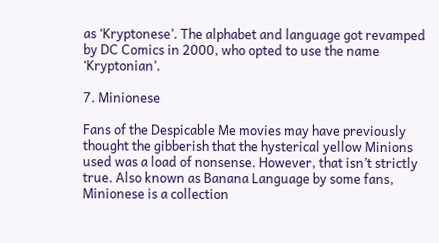as ‘Kryptonese’. The alphabet and language got revamped by DC Comics in 2000, who opted to use the name ‘Kryptonian’.

7. Minionese

Fans of the Despicable Me movies may have previously thought the gibberish that the hysterical yellow Minions used was a load of nonsense. However, that isn’t strictly true. Also known as Banana Language by some fans, Minionese is a collection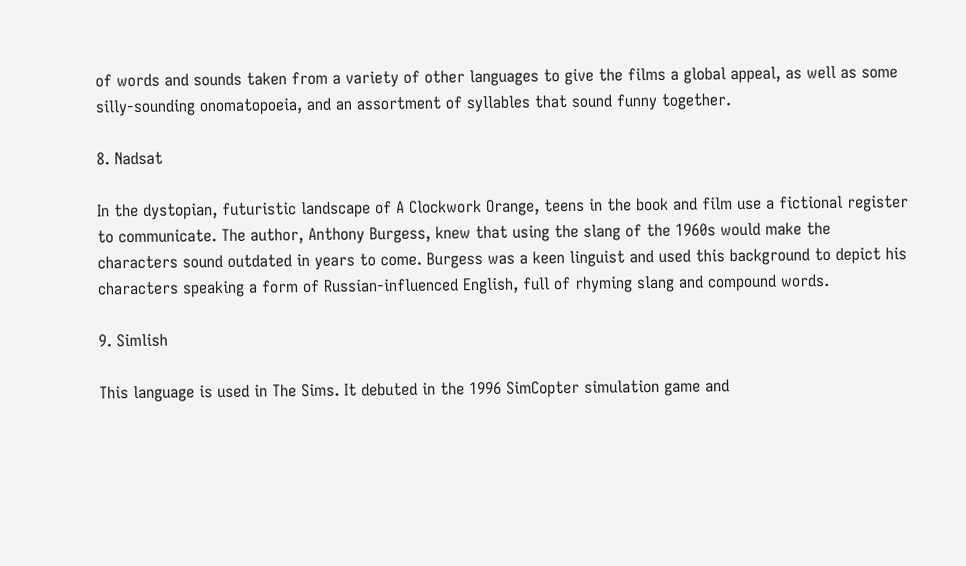of words and sounds taken from a variety of other languages to give the films a global appeal, as well as some silly-sounding onomatopoeia, and an assortment of syllables that sound funny together.

8. Nadsat

In the dystopian, futuristic landscape of A Clockwork Orange, teens in the book and film use a fictional register to communicate. The author, Anthony Burgess, knew that using the slang of the 1960s would make the characters sound outdated in years to come. Burgess was a keen linguist and used this background to depict his characters speaking a form of Russian-influenced English, full of rhyming slang and compound words.

9. Simlish

This language is used in The Sims. It debuted in the 1996 SimCopter simulation game and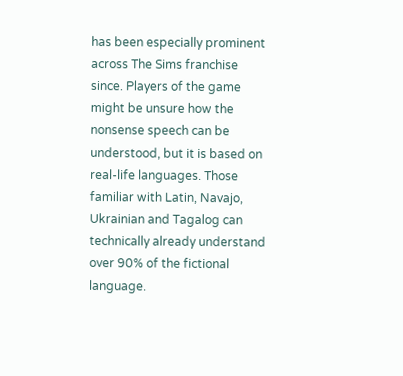has been especially prominent across The Sims franchise since. Players of the game might be unsure how the nonsense speech can be understood, but it is based on real-life languages. Those familiar with Latin, Navajo, Ukrainian and Tagalog can technically already understand over 90% of the fictional language.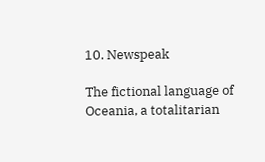10. Newspeak

The fictional language of Oceania, a totalitarian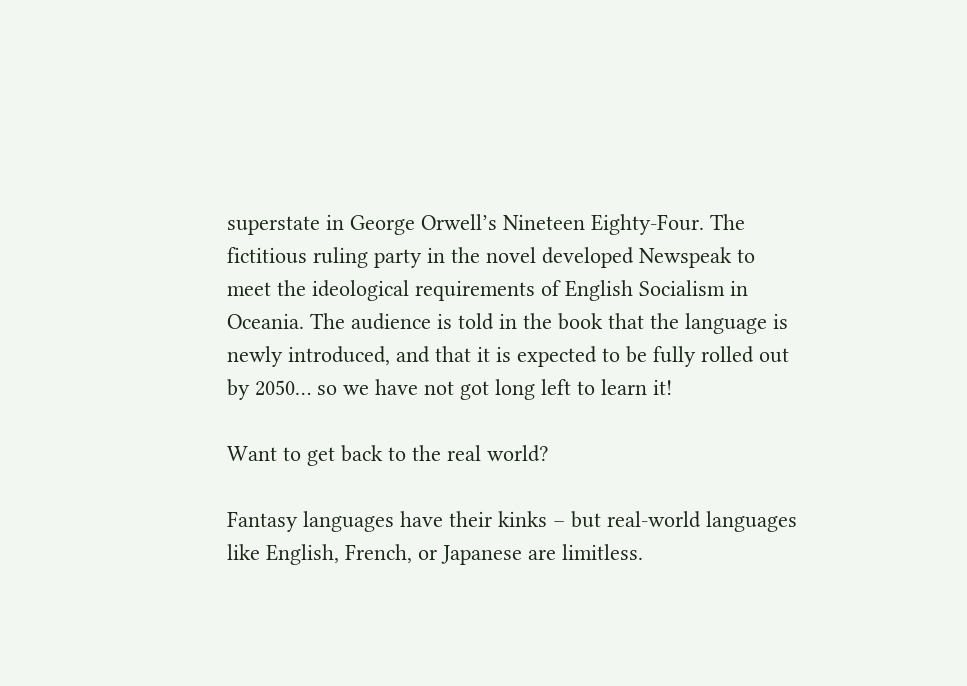superstate in George Orwell’s Nineteen Eighty-Four. The fictitious ruling party in the novel developed Newspeak to meet the ideological requirements of English Socialism in Oceania. The audience is told in the book that the language is newly introduced, and that it is expected to be fully rolled out by 2050… so we have not got long left to learn it!

Want to get back to the real world?

Fantasy languages have their kinks – but real-world languages like English, French, or Japanese are limitless.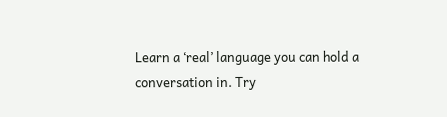Learn a ‘real’ language you can hold a conversation in. Try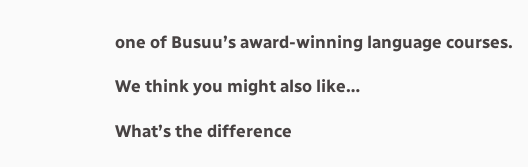one of Busuu’s award-winning language courses.

We think you might also like…

What’s the difference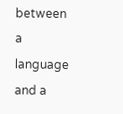between a language and a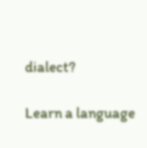dialect?

Learn a language